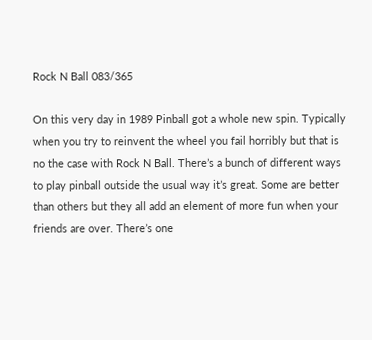Rock N Ball 083/365

On this very day in 1989 Pinball got a whole new spin. Typically when you try to reinvent the wheel you fail horribly but that is no the case with Rock N Ball. There’s a bunch of different ways to play pinball outside the usual way it’s great. Some are better than others but they all add an element of more fun when your friends are over. There’s one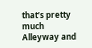that’s pretty much Alleyway and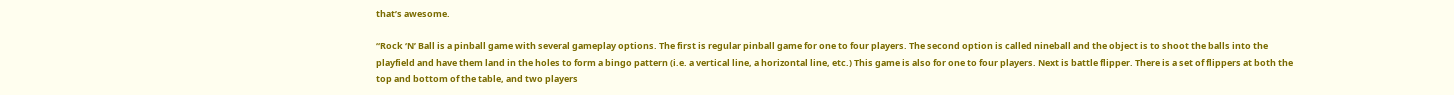that’s awesome.

“Rock ‘N’ Ball is a pinball game with several gameplay options. The first is regular pinball game for one to four players. The second option is called nineball and the object is to shoot the balls into the playfield and have them land in the holes to form a bingo pattern (i.e. a vertical line, a horizontal line, etc.) This game is also for one to four players. Next is battle flipper. There is a set of flippers at both the top and bottom of the table, and two players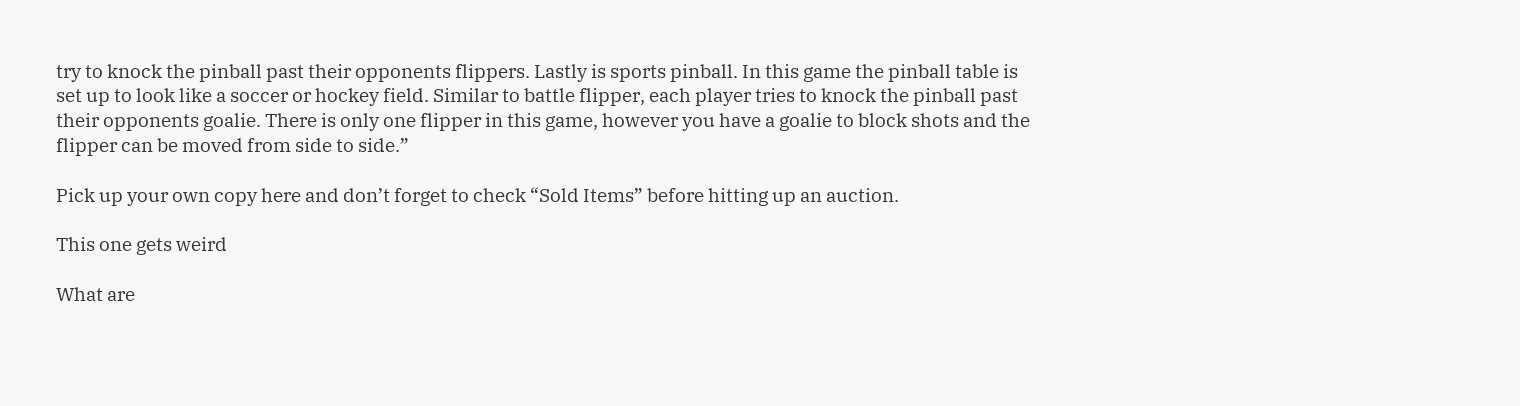try to knock the pinball past their opponents flippers. Lastly is sports pinball. In this game the pinball table is set up to look like a soccer or hockey field. Similar to battle flipper, each player tries to knock the pinball past their opponents goalie. There is only one flipper in this game, however you have a goalie to block shots and the flipper can be moved from side to side.”

Pick up your own copy here and don’t forget to check “Sold Items” before hitting up an auction.

This one gets weird

What are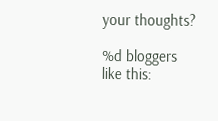your thoughts?

%d bloggers like this: